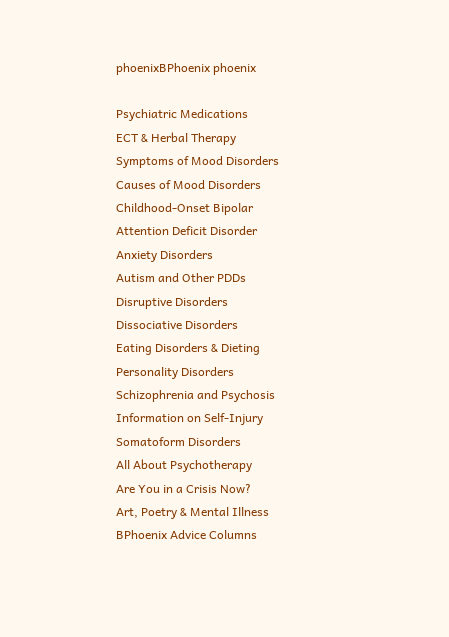phoenixBPhoenix phoenix

Psychiatric Medications
ECT & Herbal Therapy
Symptoms of Mood Disorders
Causes of Mood Disorders
Childhood-Onset Bipolar
Attention Deficit Disorder
Anxiety Disorders
Autism and Other PDDs
Disruptive Disorders
Dissociative Disorders
Eating Disorders & Dieting
Personality Disorders
Schizophrenia and Psychosis
Information on Self-Injury
Somatoform Disorders
All About Psychotherapy
Are You in a Crisis Now?
Art, Poetry & Mental Illness
BPhoenix Advice Columns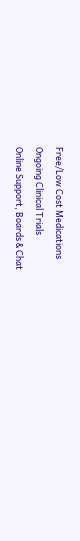Free/Low Cost Medications
Ongoing Clinical Trials
Online Support, Boards & Chat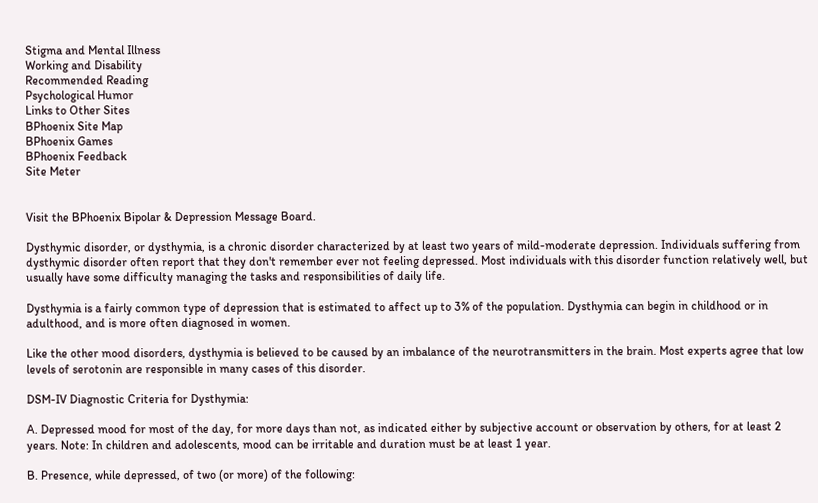Stigma and Mental Illness
Working and Disability
Recommended Reading
Psychological Humor
Links to Other Sites
BPhoenix Site Map
BPhoenix Games
BPhoenix Feedback
Site Meter


Visit the BPhoenix Bipolar & Depression Message Board.

Dysthymic disorder, or dysthymia, is a chronic disorder characterized by at least two years of mild-moderate depression. Individuals suffering from dysthymic disorder often report that they don't remember ever not feeling depressed. Most individuals with this disorder function relatively well, but usually have some difficulty managing the tasks and responsibilities of daily life.

Dysthymia is a fairly common type of depression that is estimated to affect up to 3% of the population. Dysthymia can begin in childhood or in adulthood, and is more often diagnosed in women.

Like the other mood disorders, dysthymia is believed to be caused by an imbalance of the neurotransmitters in the brain. Most experts agree that low levels of serotonin are responsible in many cases of this disorder.

DSM-IV Diagnostic Criteria for Dysthymia:

A. Depressed mood for most of the day, for more days than not, as indicated either by subjective account or observation by others, for at least 2 years. Note: In children and adolescents, mood can be irritable and duration must be at least 1 year.

B. Presence, while depressed, of two (or more) of the following: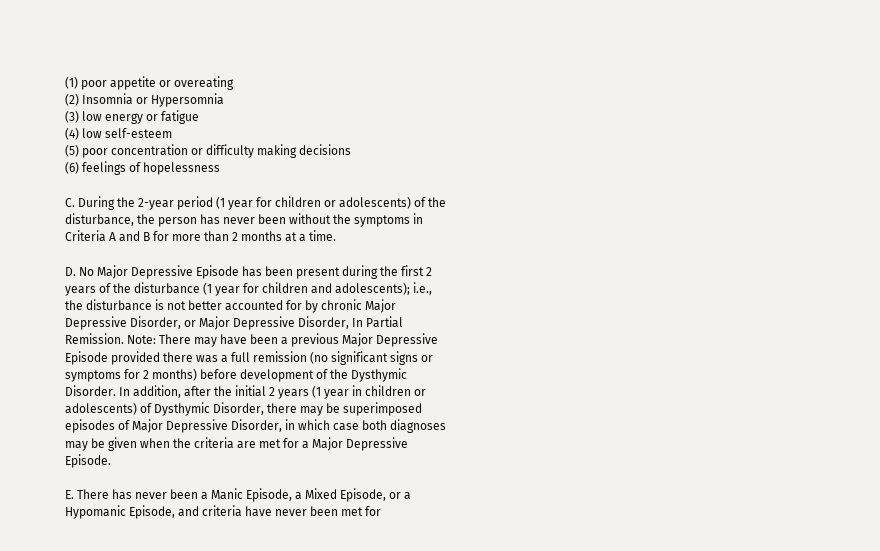(1) poor appetite or overeating
(2) Insomnia or Hypersomnia
(3) low energy or fatigue
(4) low self-esteem
(5) poor concentration or difficulty making decisions
(6) feelings of hopelessness

C. During the 2-year period (1 year for children or adolescents) of the disturbance, the person has never been without the symptoms in Criteria A and B for more than 2 months at a time.

D. No Major Depressive Episode has been present during the first 2 years of the disturbance (1 year for children and adolescents); i.e., the disturbance is not better accounted for by chronic Major Depressive Disorder, or Major Depressive Disorder, In Partial Remission. Note: There may have been a previous Major Depressive Episode provided there was a full remission (no significant signs or symptoms for 2 months) before development of the Dysthymic Disorder. In addition, after the initial 2 years (1 year in children or adolescents) of Dysthymic Disorder, there may be superimposed episodes of Major Depressive Disorder, in which case both diagnoses may be given when the criteria are met for a Major Depressive Episode.

E. There has never been a Manic Episode, a Mixed Episode, or a Hypomanic Episode, and criteria have never been met for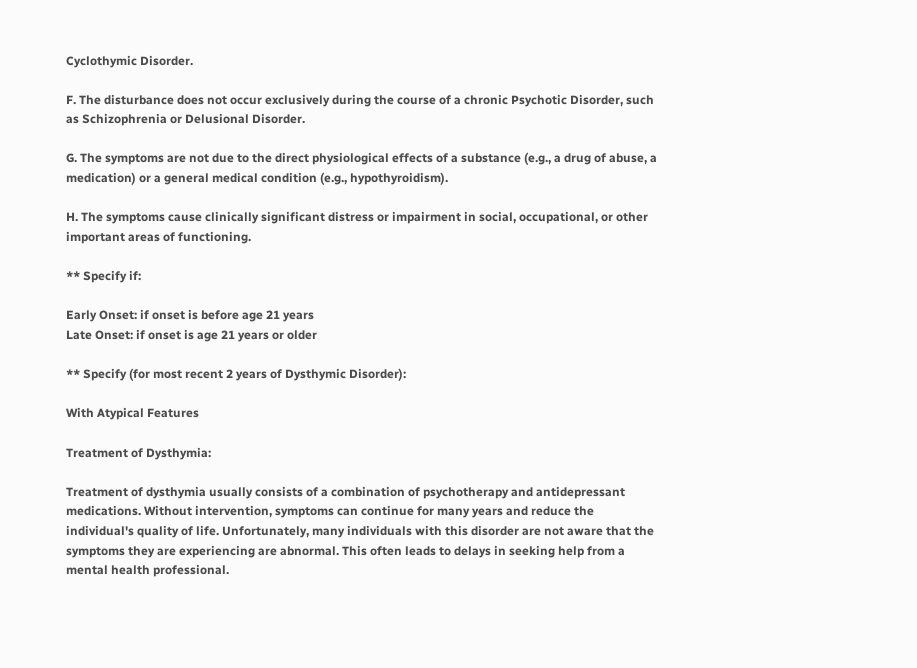Cyclothymic Disorder.

F. The disturbance does not occur exclusively during the course of a chronic Psychotic Disorder, such as Schizophrenia or Delusional Disorder.

G. The symptoms are not due to the direct physiological effects of a substance (e.g., a drug of abuse, a medication) or a general medical condition (e.g., hypothyroidism).

H. The symptoms cause clinically significant distress or impairment in social, occupational, or other important areas of functioning.

** Specify if:

Early Onset: if onset is before age 21 years
Late Onset: if onset is age 21 years or older

** Specify (for most recent 2 years of Dysthymic Disorder):

With Atypical Features

Treatment of Dysthymia:

Treatment of dysthymia usually consists of a combination of psychotherapy and antidepressant medications. Without intervention, symptoms can continue for many years and reduce the individual's quality of life. Unfortunately, many individuals with this disorder are not aware that the symptoms they are experiencing are abnormal. This often leads to delays in seeking help from a mental health professional.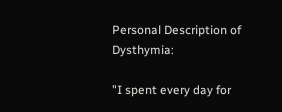Personal Description of Dysthymia:

"I spent every day for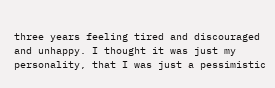three years feeling tired and discouraged and unhappy. I thought it was just my personality, that I was just a pessimistic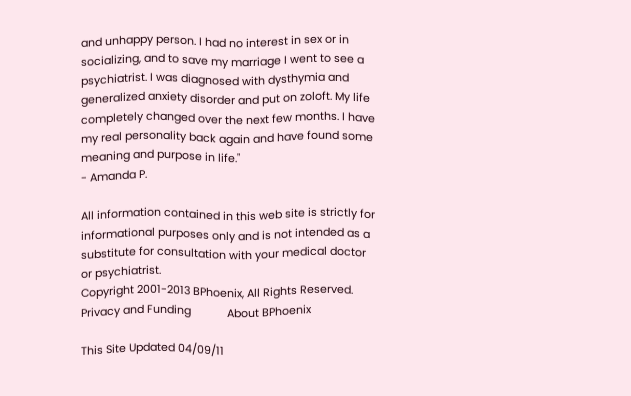and unhappy person. I had no interest in sex or in socializing, and to save my marriage I went to see a psychiatrist. I was diagnosed with dysthymia and generalized anxiety disorder and put on zoloft. My life completely changed over the next few months. I have my real personality back again and have found some meaning and purpose in life."
- Amanda P.

All information contained in this web site is strictly for informational purposes only and is not intended as a substitute for consultation with your medical doctor or psychiatrist.
Copyright 2001-2013 BPhoenix, All Rights Reserved.
Privacy and Funding            About BPhoenix

This Site Updated 04/09/11